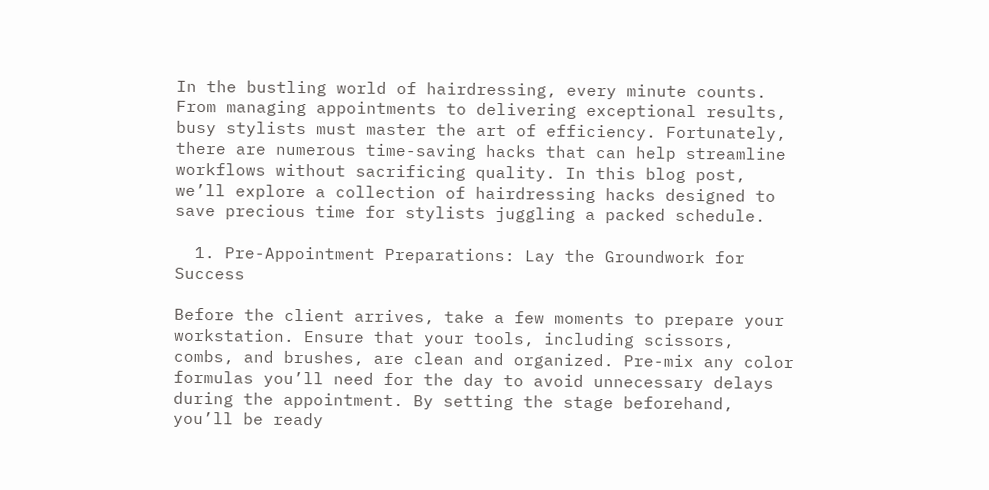In the bustling world of hairdressing, every minute counts. From managing appointments to delivering exceptional results, busy stylists must master the art of efficiency. Fortunately, there are numerous time-saving hacks that can help streamline workflows without sacrificing quality. In this blog post, we’ll explore a collection of hairdressing hacks designed to save precious time for stylists juggling a packed schedule.

  1. Pre-Appointment Preparations: Lay the Groundwork for Success

Before the client arrives, take a few moments to prepare your workstation. Ensure that your tools, including scissors, combs, and brushes, are clean and organized. Pre-mix any color formulas you’ll need for the day to avoid unnecessary delays during the appointment. By setting the stage beforehand, you’ll be ready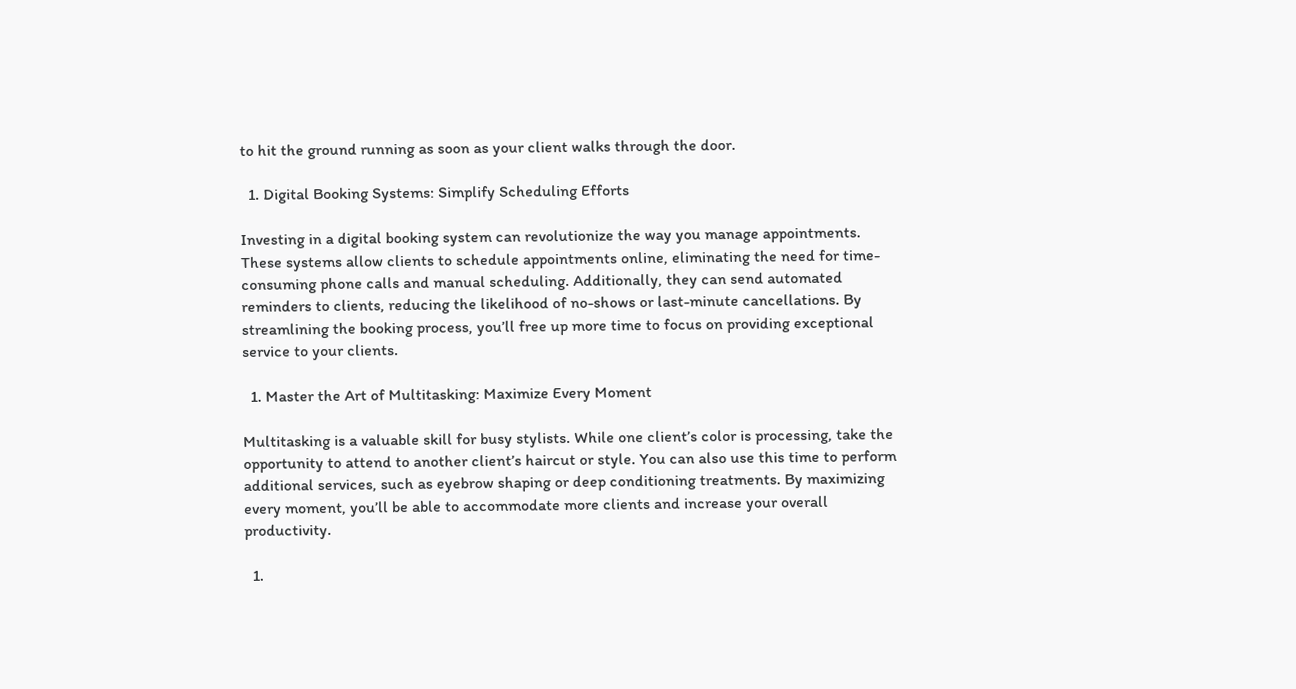to hit the ground running as soon as your client walks through the door.

  1. Digital Booking Systems: Simplify Scheduling Efforts

Investing in a digital booking system can revolutionize the way you manage appointments. These systems allow clients to schedule appointments online, eliminating the need for time-consuming phone calls and manual scheduling. Additionally, they can send automated reminders to clients, reducing the likelihood of no-shows or last-minute cancellations. By streamlining the booking process, you’ll free up more time to focus on providing exceptional service to your clients.

  1. Master the Art of Multitasking: Maximize Every Moment

Multitasking is a valuable skill for busy stylists. While one client’s color is processing, take the opportunity to attend to another client’s haircut or style. You can also use this time to perform additional services, such as eyebrow shaping or deep conditioning treatments. By maximizing every moment, you’ll be able to accommodate more clients and increase your overall productivity.

  1.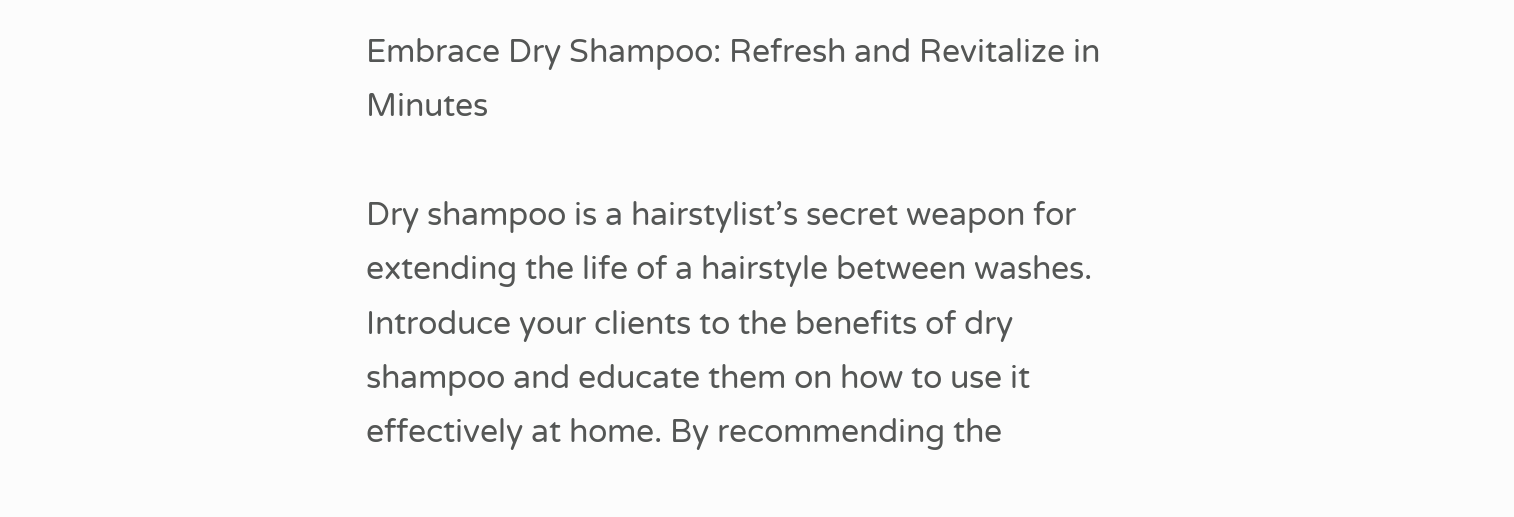Embrace Dry Shampoo: Refresh and Revitalize in Minutes

Dry shampoo is a hairstylist’s secret weapon for extending the life of a hairstyle between washes. Introduce your clients to the benefits of dry shampoo and educate them on how to use it effectively at home. By recommending the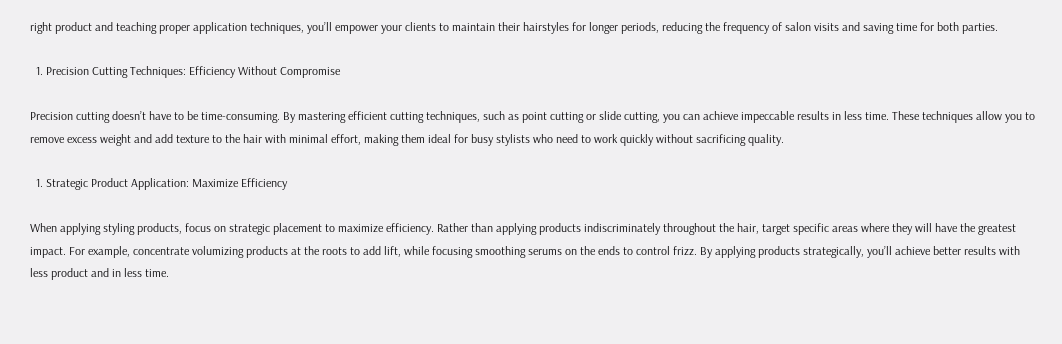right product and teaching proper application techniques, you’ll empower your clients to maintain their hairstyles for longer periods, reducing the frequency of salon visits and saving time for both parties.

  1. Precision Cutting Techniques: Efficiency Without Compromise

Precision cutting doesn’t have to be time-consuming. By mastering efficient cutting techniques, such as point cutting or slide cutting, you can achieve impeccable results in less time. These techniques allow you to remove excess weight and add texture to the hair with minimal effort, making them ideal for busy stylists who need to work quickly without sacrificing quality.

  1. Strategic Product Application: Maximize Efficiency

When applying styling products, focus on strategic placement to maximize efficiency. Rather than applying products indiscriminately throughout the hair, target specific areas where they will have the greatest impact. For example, concentrate volumizing products at the roots to add lift, while focusing smoothing serums on the ends to control frizz. By applying products strategically, you’ll achieve better results with less product and in less time.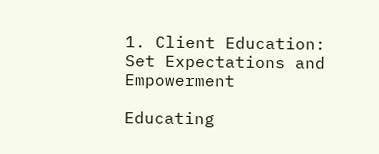1. Client Education: Set Expectations and Empowerment

Educating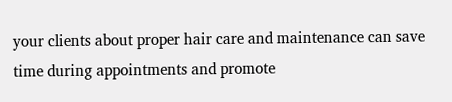your clients about proper hair care and maintenance can save time during appointments and promote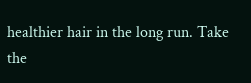healthier hair in the long run. Take the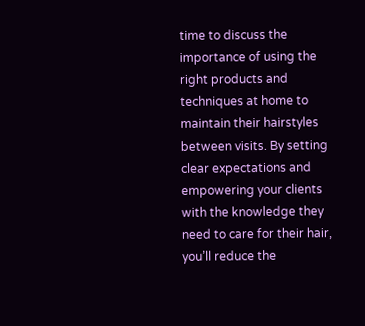time to discuss the importance of using the right products and techniques at home to maintain their hairstyles between visits. By setting clear expectations and empowering your clients with the knowledge they need to care for their hair, you’ll reduce the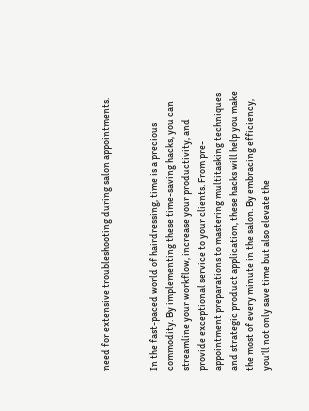need for extensive troubleshooting during salon appointments.


In the fast-paced world of hairdressing, time is a precious commodity. By implementing these time-saving hacks, you can streamline your workflow, increase your productivity, and provide exceptional service to your clients. From pre-appointment preparations to mastering multitasking techniques and strategic product application, these hacks will help you make the most of every minute in the salon. By embracing efficiency, you’ll not only save time but also elevate the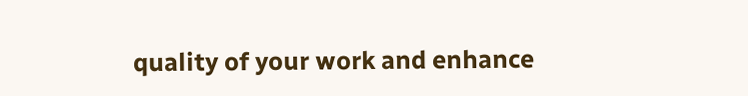quality of your work and enhance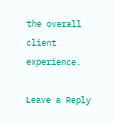the overall client experience.

Leave a Reply